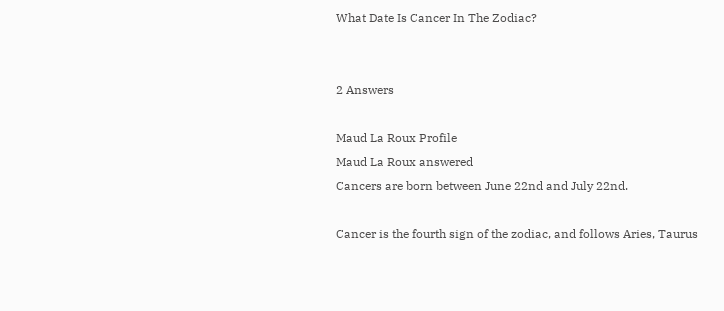What Date Is Cancer In The Zodiac?


2 Answers

Maud La Roux Profile
Maud La Roux answered
Cancers are born between June 22nd and July 22nd.

Cancer is the fourth sign of the zodiac, and follows Aries, Taurus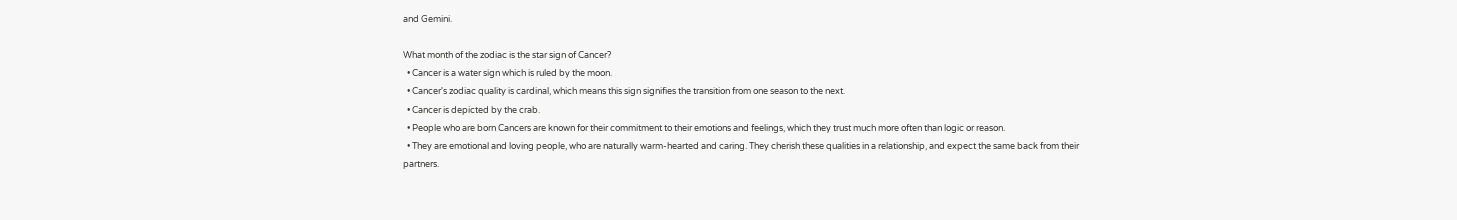and Gemini.

What month of the zodiac is the star sign of Cancer?
  • Cancer is a water sign which is ruled by the moon.
  • Cancer's zodiac quality is cardinal, which means this sign signifies the transition from one season to the next.
  • Cancer is depicted by the crab.
  • People who are born Cancers are known for their commitment to their emotions and feelings, which they trust much more often than logic or reason.
  • They are emotional and loving people, who are naturally warm-hearted and caring. They cherish these qualities in a relationship, and expect the same back from their partners.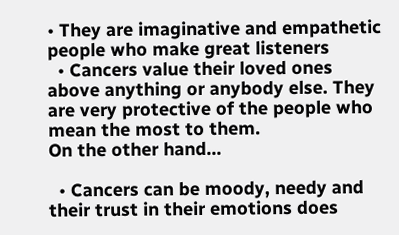• They are imaginative and empathetic people who make great listeners
  • Cancers value their loved ones above anything or anybody else. They are very protective of the people who mean the most to them.
On the other hand...

  • Cancers can be moody, needy and their trust in their emotions does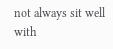not always sit well with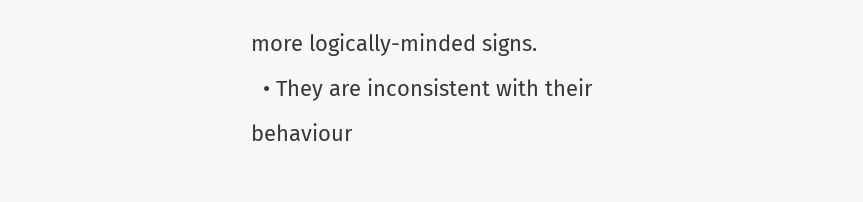more logically-minded signs.
  • They are inconsistent with their behaviour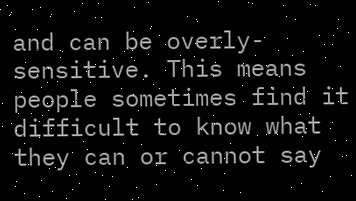and can be overly-sensitive. This means people sometimes find it difficult to know what they can or cannot say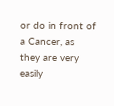or do in front of a Cancer, as they are very easily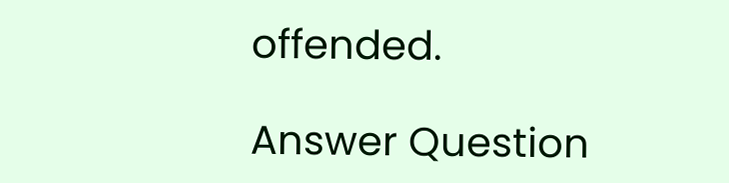offended.

Answer Question